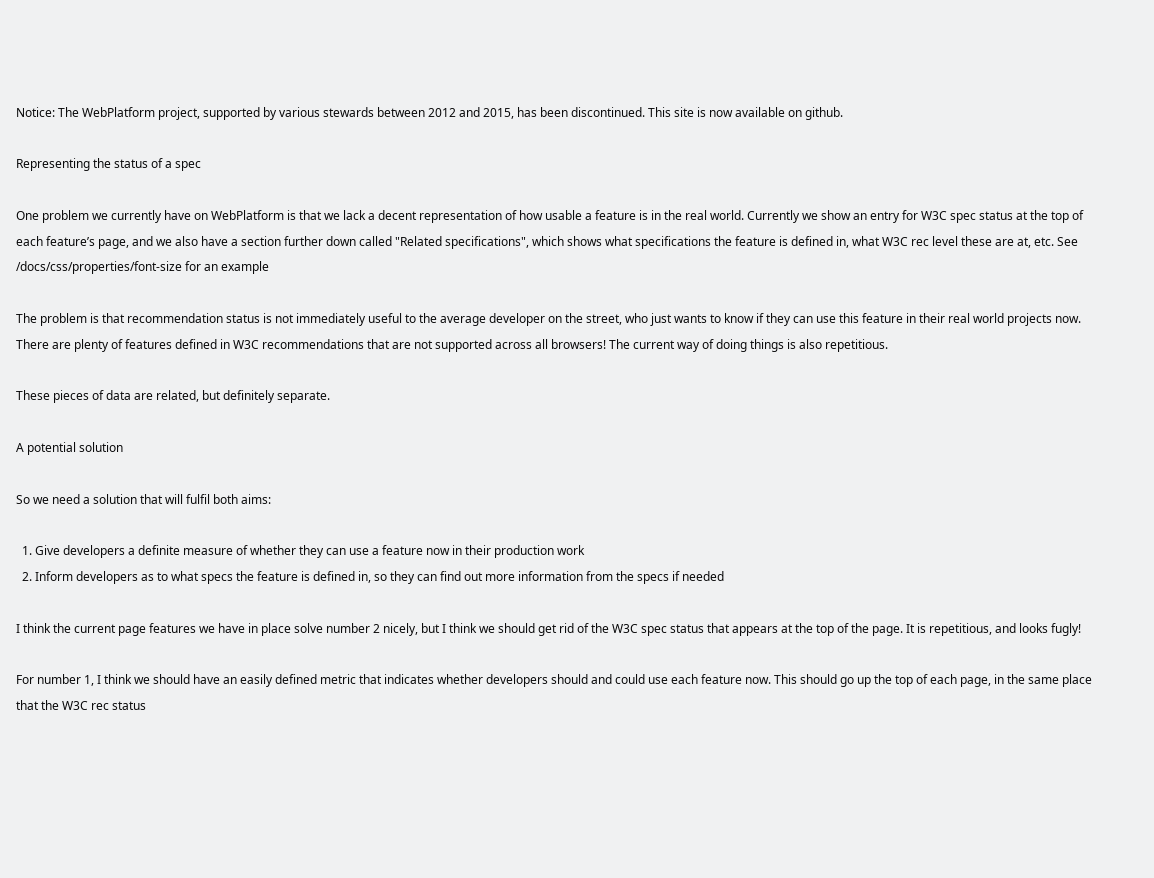Notice: The WebPlatform project, supported by various stewards between 2012 and 2015, has been discontinued. This site is now available on github.

Representing the status of a spec

One problem we currently have on WebPlatform is that we lack a decent representation of how usable a feature is in the real world. Currently we show an entry for W3C spec status at the top of each feature’s page, and we also have a section further down called "Related specifications", which shows what specifications the feature is defined in, what W3C rec level these are at, etc. See /docs/css/properties/font-size for an example

The problem is that recommendation status is not immediately useful to the average developer on the street, who just wants to know if they can use this feature in their real world projects now. There are plenty of features defined in W3C recommendations that are not supported across all browsers! The current way of doing things is also repetitious.

These pieces of data are related, but definitely separate.

A potential solution

So we need a solution that will fulfil both aims:

  1. Give developers a definite measure of whether they can use a feature now in their production work
  2. Inform developers as to what specs the feature is defined in, so they can find out more information from the specs if needed

I think the current page features we have in place solve number 2 nicely, but I think we should get rid of the W3C spec status that appears at the top of the page. It is repetitious, and looks fugly!

For number 1, I think we should have an easily defined metric that indicates whether developers should and could use each feature now. This should go up the top of each page, in the same place that the W3C rec status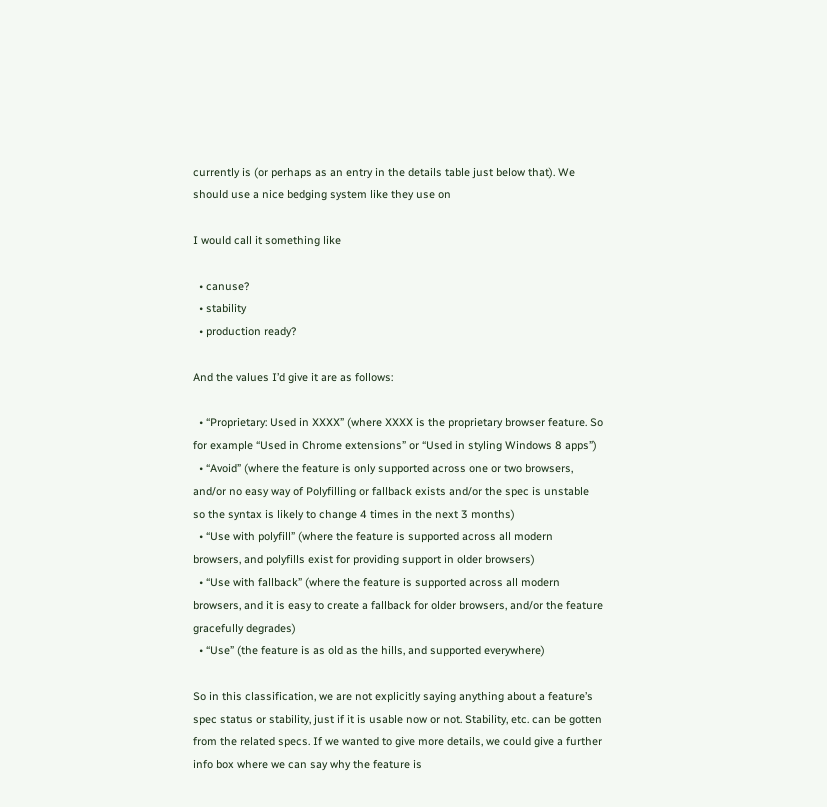currently is (or perhaps as an entry in the details table just below that). We should use a nice bedging system like they use on

I would call it something like

  • canuse?
  • stability
  • production ready?

And the values I’d give it are as follows:

  • “Proprietary: Used in XXXX” (where XXXX is the proprietary browser feature. So for example “Used in Chrome extensions” or “Used in styling Windows 8 apps”)
  • “Avoid” (where the feature is only supported across one or two browsers, and/or no easy way of Polyfilling or fallback exists and/or the spec is unstable so the syntax is likely to change 4 times in the next 3 months)
  • “Use with polyfill” (where the feature is supported across all modern browsers, and polyfills exist for providing support in older browsers)
  • “Use with fallback” (where the feature is supported across all modern browsers, and it is easy to create a fallback for older browsers, and/or the feature gracefully degrades)
  • “Use” (the feature is as old as the hills, and supported everywhere)

So in this classification, we are not explicitly saying anything about a feature’s spec status or stability, just if it is usable now or not. Stability, etc. can be gotten from the related specs. If we wanted to give more details, we could give a further info box where we can say why the feature is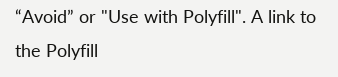“Avoid” or "Use with Polyfill". A link to the Polyfill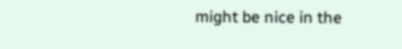might be nice in the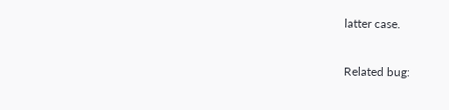latter case.

Related bug: